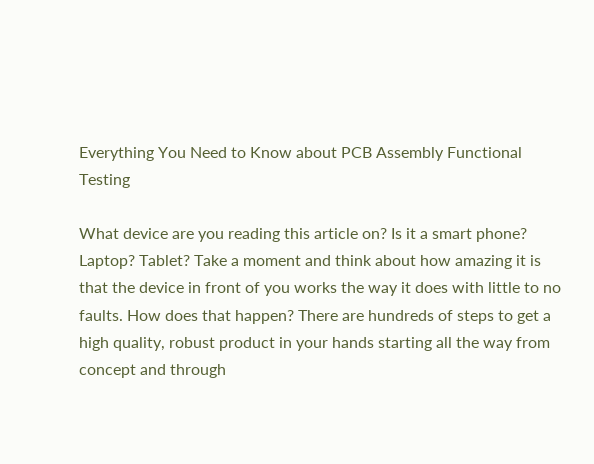Everything You Need to Know about PCB Assembly Functional Testing

What device are you reading this article on? Is it a smart phone? Laptop? Tablet? Take a moment and think about how amazing it is that the device in front of you works the way it does with little to no faults. How does that happen? There are hundreds of steps to get a high quality, robust product in your hands starting all the way from concept and through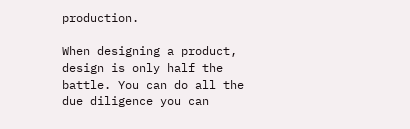production.

When designing a product, design is only half the battle. You can do all the due diligence you can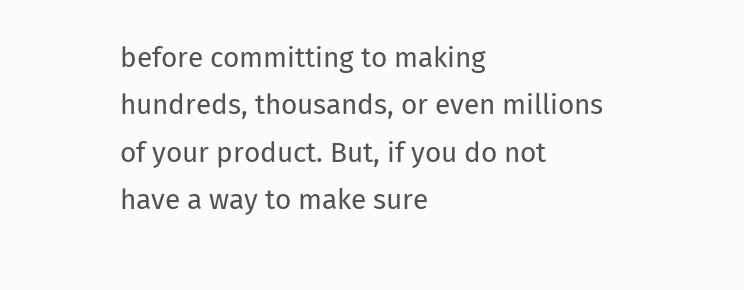before committing to making hundreds, thousands, or even millions of your product. But, if you do not have a way to make sure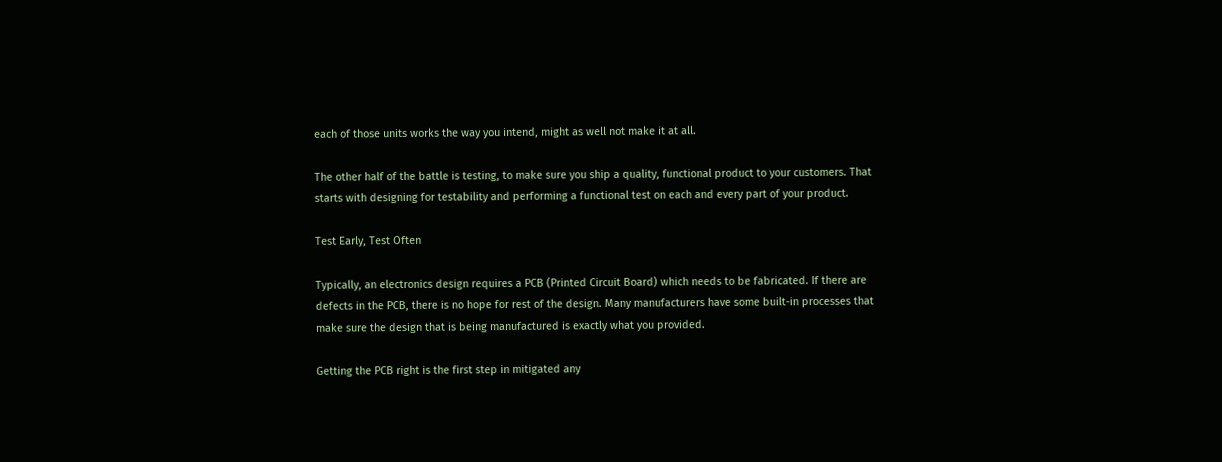each of those units works the way you intend, might as well not make it at all.

The other half of the battle is testing, to make sure you ship a quality, functional product to your customers. That starts with designing for testability and performing a functional test on each and every part of your product.

Test Early, Test Often

Typically, an electronics design requires a PCB (Printed Circuit Board) which needs to be fabricated. If there are defects in the PCB, there is no hope for rest of the design. Many manufacturers have some built-in processes that make sure the design that is being manufactured is exactly what you provided.

Getting the PCB right is the first step in mitigated any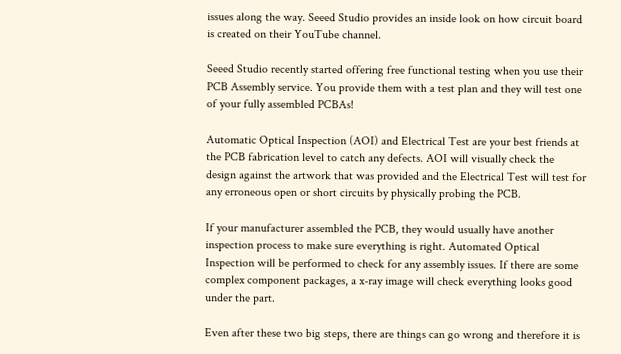issues along the way. Seeed Studio provides an inside look on how circuit board is created on their YouTube channel.

Seeed Studio recently started offering free functional testing when you use their PCB Assembly service. You provide them with a test plan and they will test one of your fully assembled PCBAs!

Automatic Optical Inspection (AOI) and Electrical Test are your best friends at the PCB fabrication level to catch any defects. AOI will visually check the design against the artwork that was provided and the Electrical Test will test for any erroneous open or short circuits by physically probing the PCB.

If your manufacturer assembled the PCB, they would usually have another inspection process to make sure everything is right. Automated Optical Inspection will be performed to check for any assembly issues. If there are some complex component packages, a x-ray image will check everything looks good under the part.

Even after these two big steps, there are things can go wrong and therefore it is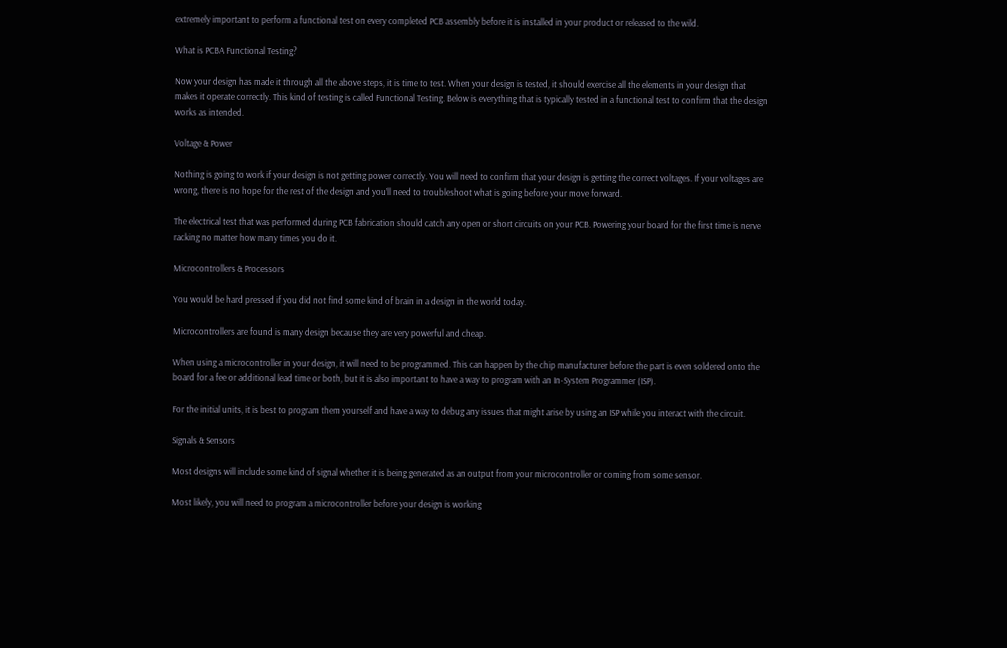extremely important to perform a functional test on every completed PCB assembly before it is installed in your product or released to the wild.

What is PCBA Functional Testing?

Now your design has made it through all the above steps, it is time to test. When your design is tested, it should exercise all the elements in your design that makes it operate correctly. This kind of testing is called Functional Testing. Below is everything that is typically tested in a functional test to confirm that the design works as intended.

Voltage & Power

Nothing is going to work if your design is not getting power correctly. You will need to confirm that your design is getting the correct voltages. If your voltages are wrong, there is no hope for the rest of the design and you’ll need to troubleshoot what is going before your move forward.

The electrical test that was performed during PCB fabrication should catch any open or short circuits on your PCB. Powering your board for the first time is nerve racking no matter how many times you do it.

Microcontrollers & Processors

You would be hard pressed if you did not find some kind of brain in a design in the world today.

Microcontrollers are found is many design because they are very powerful and cheap.

When using a microcontroller in your design, it will need to be programmed. This can happen by the chip manufacturer before the part is even soldered onto the board for a fee or additional lead time or both, but it is also important to have a way to program with an In-System Programmer (ISP).

For the initial units, it is best to program them yourself and have a way to debug any issues that might arise by using an ISP while you interact with the circuit.

Signals & Sensors

Most designs will include some kind of signal whether it is being generated as an output from your microcontroller or coming from some sensor.

Most likely, you will need to program a microcontroller before your design is working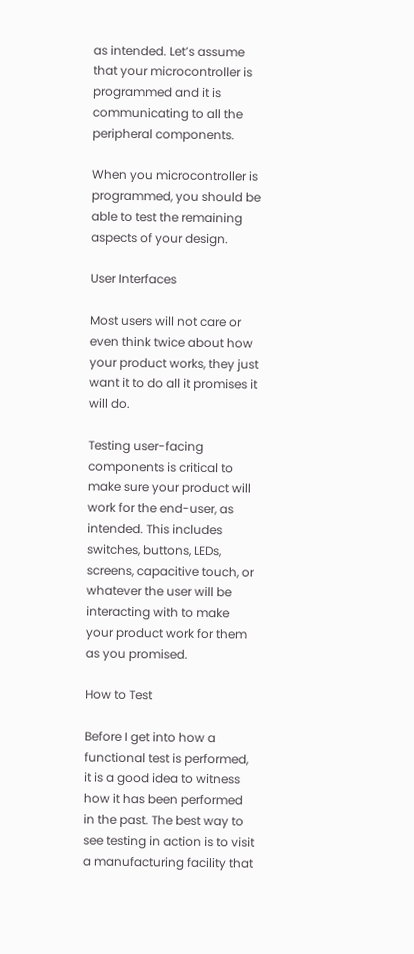as intended. Let’s assume that your microcontroller is programmed and it is communicating to all the peripheral components.

When you microcontroller is programmed, you should be able to test the remaining aspects of your design.

User Interfaces

Most users will not care or even think twice about how your product works, they just want it to do all it promises it will do.

Testing user-facing components is critical to make sure your product will work for the end-user, as intended. This includes switches, buttons, LEDs, screens, capacitive touch, or whatever the user will be interacting with to make your product work for them as you promised.

How to Test

Before I get into how a functional test is performed, it is a good idea to witness how it has been performed in the past. The best way to see testing in action is to visit a manufacturing facility that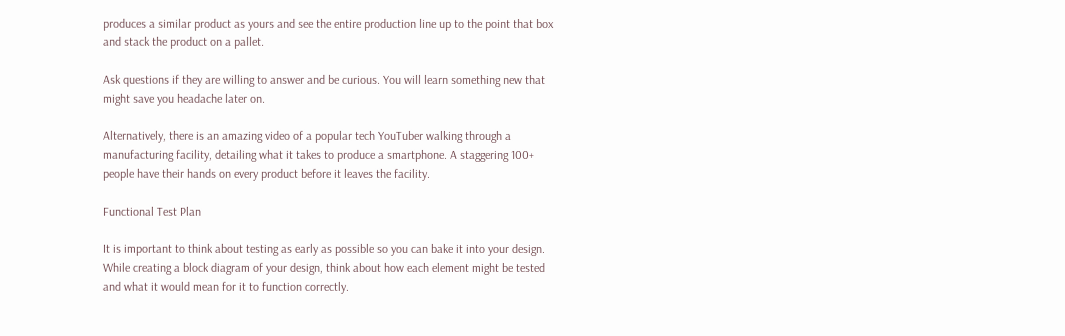produces a similar product as yours and see the entire production line up to the point that box and stack the product on a pallet.

Ask questions if they are willing to answer and be curious. You will learn something new that might save you headache later on.

Alternatively, there is an amazing video of a popular tech YouTuber walking through a manufacturing facility, detailing what it takes to produce a smartphone. A staggering 100+ people have their hands on every product before it leaves the facility.

Functional Test Plan

It is important to think about testing as early as possible so you can bake it into your design. While creating a block diagram of your design, think about how each element might be tested and what it would mean for it to function correctly.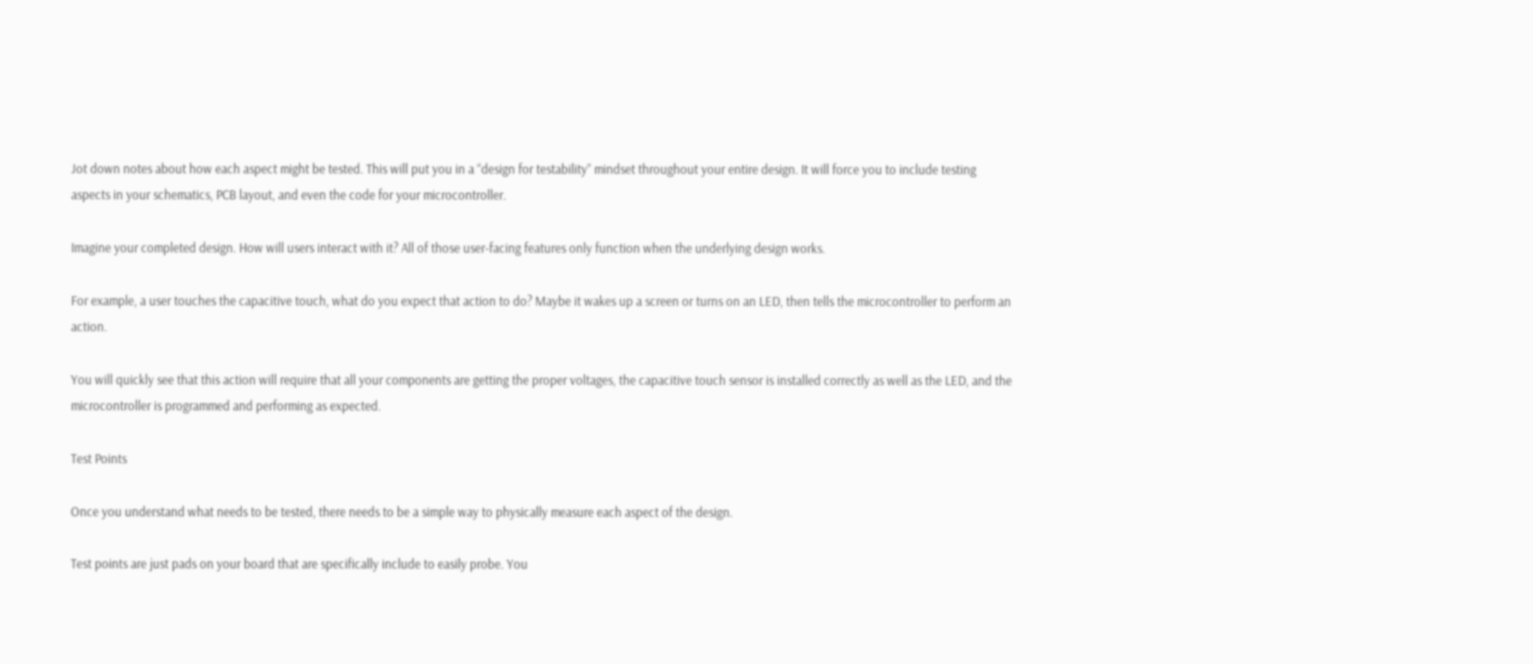Jot down notes about how each aspect might be tested. This will put you in a “design for testability” mindset throughout your entire design. It will force you to include testing aspects in your schematics, PCB layout, and even the code for your microcontroller.

Imagine your completed design. How will users interact with it? All of those user-facing features only function when the underlying design works.

For example, a user touches the capacitive touch, what do you expect that action to do? Maybe it wakes up a screen or turns on an LED, then tells the microcontroller to perform an action.

You will quickly see that this action will require that all your components are getting the proper voltages, the capacitive touch sensor is installed correctly as well as the LED, and the microcontroller is programmed and performing as expected.

Test Points

Once you understand what needs to be tested, there needs to be a simple way to physically measure each aspect of the design.

Test points are just pads on your board that are specifically include to easily probe. You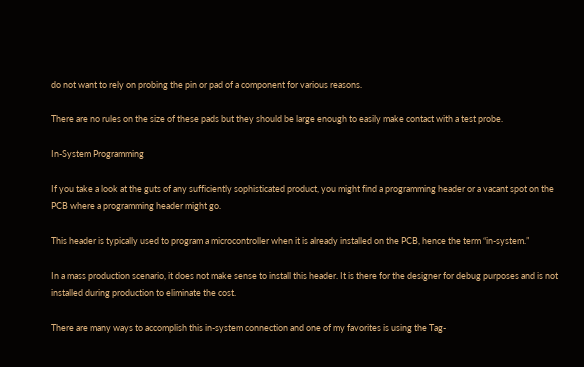do not want to rely on probing the pin or pad of a component for various reasons.

There are no rules on the size of these pads but they should be large enough to easily make contact with a test probe.

In-System Programming

If you take a look at the guts of any sufficiently sophisticated product, you might find a programming header or a vacant spot on the PCB where a programming header might go.

This header is typically used to program a microcontroller when it is already installed on the PCB, hence the term “in-system.”

In a mass production scenario, it does not make sense to install this header. It is there for the designer for debug purposes and is not installed during production to eliminate the cost.

There are many ways to accomplish this in-system connection and one of my favorites is using the Tag-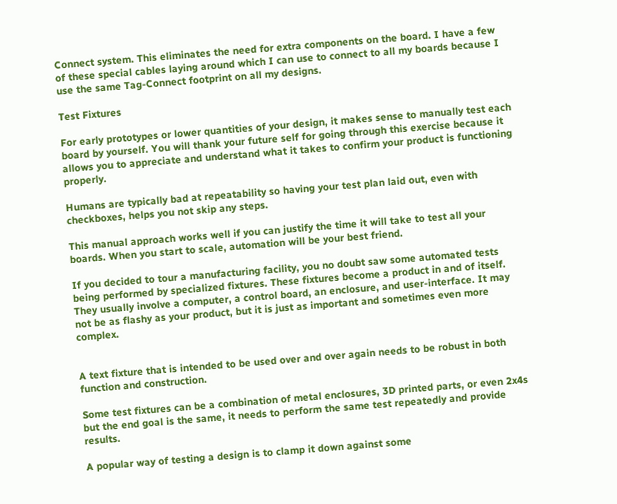Connect system. This eliminates the need for extra components on the board. I have a few of these special cables laying around which I can use to connect to all my boards because I use the same Tag-Connect footprint on all my designs.

Test Fixtures

For early prototypes or lower quantities of your design, it makes sense to manually test each board by yourself. You will thank your future self for going through this exercise because it allows you to appreciate and understand what it takes to confirm your product is functioning properly.

Humans are typically bad at repeatability so having your test plan laid out, even with checkboxes, helps you not skip any steps.

This manual approach works well if you can justify the time it will take to test all your boards. When you start to scale, automation will be your best friend.

If you decided to tour a manufacturing facility, you no doubt saw some automated tests being performed by specialized fixtures. These fixtures become a product in and of itself. They usually involve a computer, a control board, an enclosure, and user-interface. It may not be as flashy as your product, but it is just as important and sometimes even more complex.


A text fixture that is intended to be used over and over again needs to be robust in both function and construction.

Some test fixtures can be a combination of metal enclosures, 3D printed parts, or even 2x4s but the end goal is the same, it needs to perform the same test repeatedly and provide results.

A popular way of testing a design is to clamp it down against some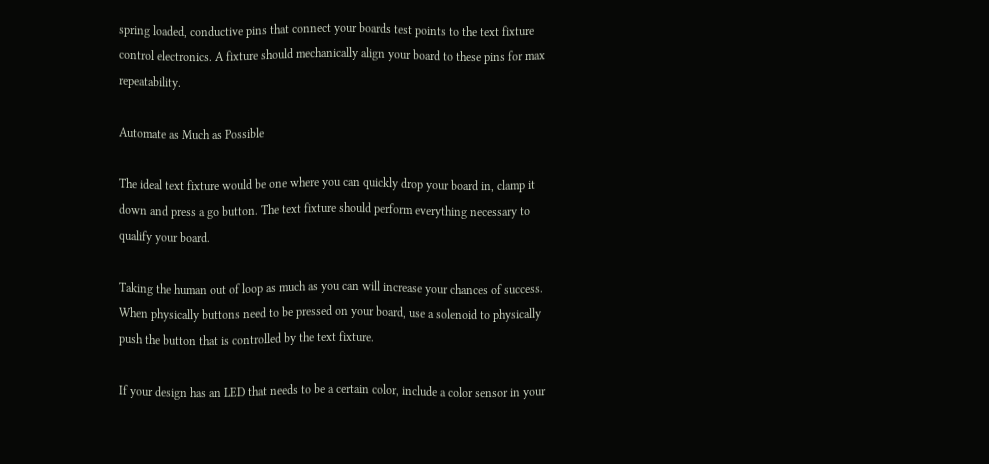spring loaded, conductive pins that connect your boards test points to the text fixture control electronics. A fixture should mechanically align your board to these pins for max repeatability.

Automate as Much as Possible

The ideal text fixture would be one where you can quickly drop your board in, clamp it down and press a go button. The text fixture should perform everything necessary to qualify your board.

Taking the human out of loop as much as you can will increase your chances of success. When physically buttons need to be pressed on your board, use a solenoid to physically push the button that is controlled by the text fixture.

If your design has an LED that needs to be a certain color, include a color sensor in your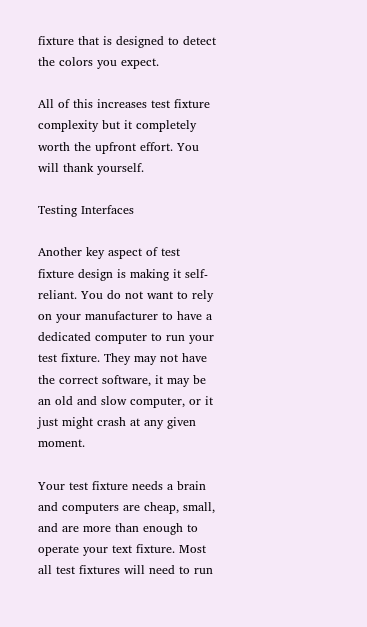fixture that is designed to detect the colors you expect.

All of this increases test fixture complexity but it completely worth the upfront effort. You will thank yourself.

Testing Interfaces

Another key aspect of test fixture design is making it self-reliant. You do not want to rely on your manufacturer to have a dedicated computer to run your test fixture. They may not have the correct software, it may be an old and slow computer, or it just might crash at any given moment.

Your test fixture needs a brain and computers are cheap, small, and are more than enough to operate your text fixture. Most all test fixtures will need to run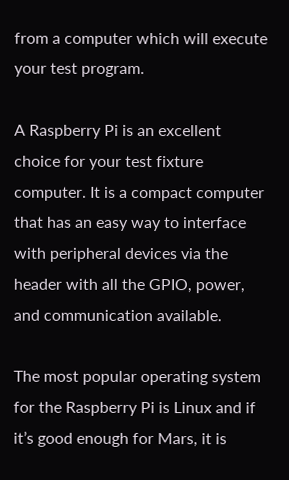from a computer which will execute your test program.

A Raspberry Pi is an excellent choice for your test fixture computer. It is a compact computer that has an easy way to interface with peripheral devices via the header with all the GPIO, power, and communication available.

The most popular operating system for the Raspberry Pi is Linux and if it’s good enough for Mars, it is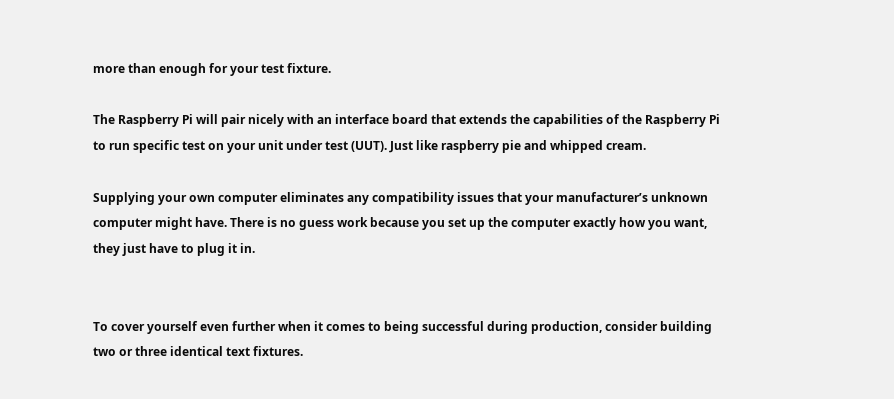more than enough for your test fixture.

The Raspberry Pi will pair nicely with an interface board that extends the capabilities of the Raspberry Pi to run specific test on your unit under test (UUT). Just like raspberry pie and whipped cream.

Supplying your own computer eliminates any compatibility issues that your manufacturer’s unknown computer might have. There is no guess work because you set up the computer exactly how you want, they just have to plug it in.


To cover yourself even further when it comes to being successful during production, consider building two or three identical text fixtures.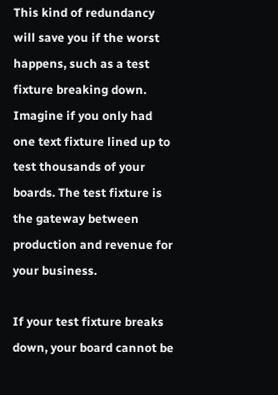This kind of redundancy will save you if the worst happens, such as a test fixture breaking down. Imagine if you only had one text fixture lined up to test thousands of your boards. The test fixture is the gateway between production and revenue for your business.

If your test fixture breaks down, your board cannot be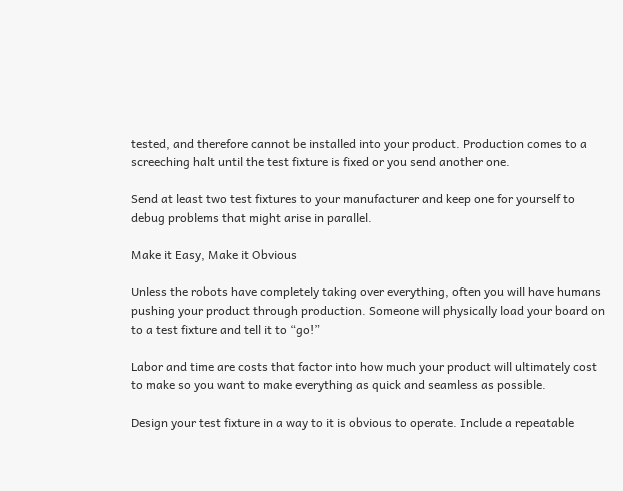tested, and therefore cannot be installed into your product. Production comes to a screeching halt until the test fixture is fixed or you send another one.

Send at least two test fixtures to your manufacturer and keep one for yourself to debug problems that might arise in parallel.

Make it Easy, Make it Obvious

Unless the robots have completely taking over everything, often you will have humans pushing your product through production. Someone will physically load your board on to a test fixture and tell it to “go!”

Labor and time are costs that factor into how much your product will ultimately cost to make so you want to make everything as quick and seamless as possible.

Design your test fixture in a way to it is obvious to operate. Include a repeatable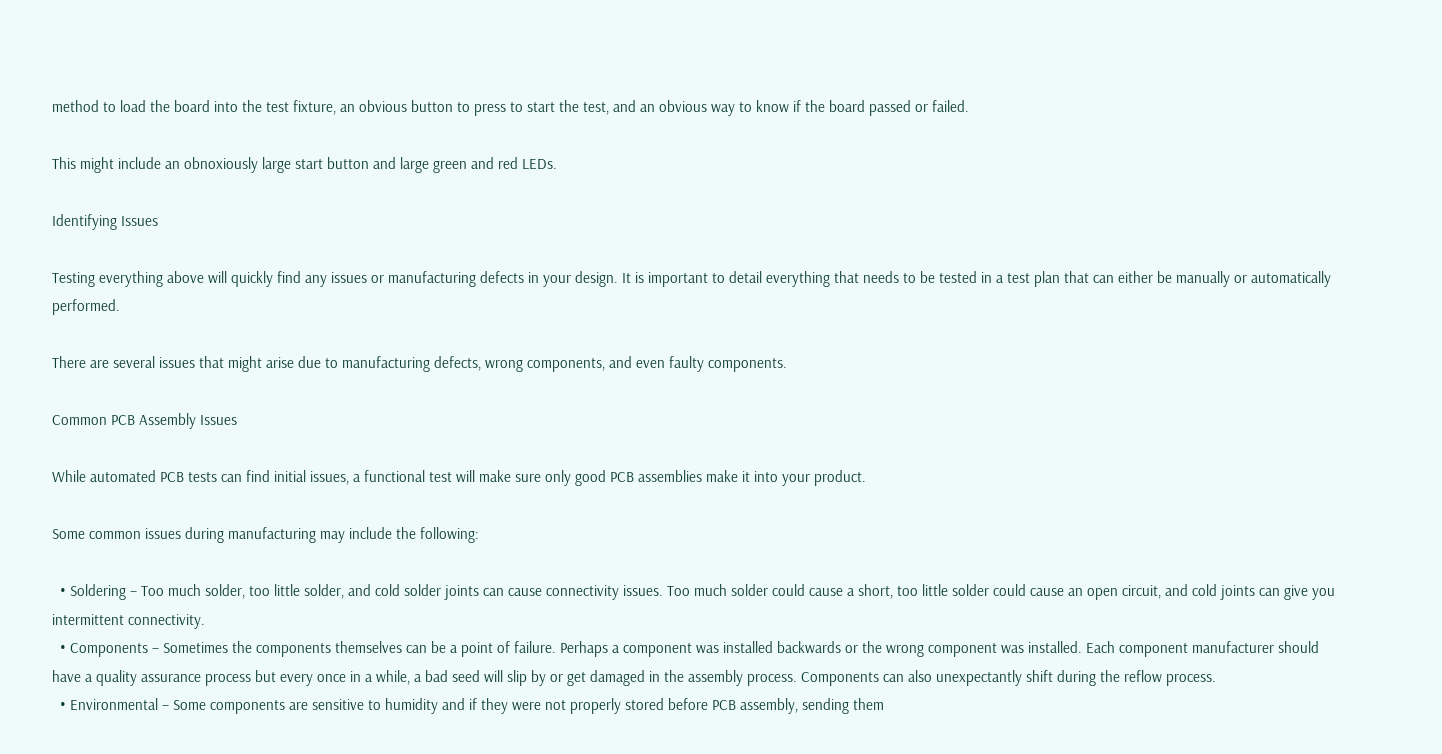method to load the board into the test fixture, an obvious button to press to start the test, and an obvious way to know if the board passed or failed.

This might include an obnoxiously large start button and large green and red LEDs.

Identifying Issues

Testing everything above will quickly find any issues or manufacturing defects in your design. It is important to detail everything that needs to be tested in a test plan that can either be manually or automatically performed.

There are several issues that might arise due to manufacturing defects, wrong components, and even faulty components.

Common PCB Assembly Issues

While automated PCB tests can find initial issues, a functional test will make sure only good PCB assemblies make it into your product.

Some common issues during manufacturing may include the following:

  • Soldering – Too much solder, too little solder, and cold solder joints can cause connectivity issues. Too much solder could cause a short, too little solder could cause an open circuit, and cold joints can give you intermittent connectivity.
  • Components – Sometimes the components themselves can be a point of failure. Perhaps a component was installed backwards or the wrong component was installed. Each component manufacturer should have a quality assurance process but every once in a while, a bad seed will slip by or get damaged in the assembly process. Components can also unexpectantly shift during the reflow process.
  • Environmental – Some components are sensitive to humidity and if they were not properly stored before PCB assembly, sending them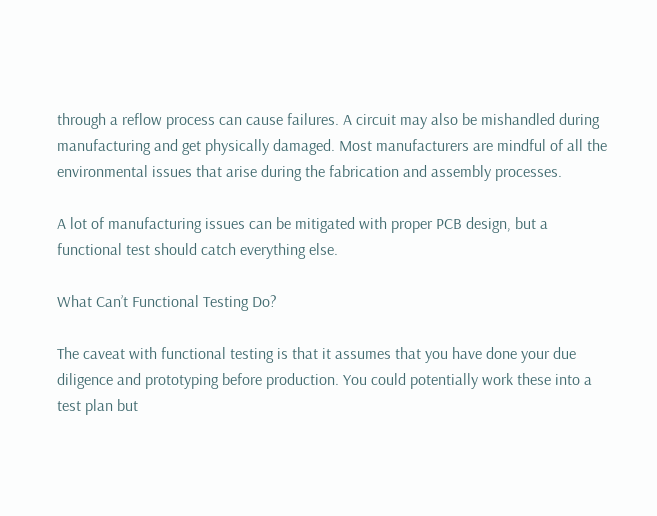through a reflow process can cause failures. A circuit may also be mishandled during manufacturing and get physically damaged. Most manufacturers are mindful of all the environmental issues that arise during the fabrication and assembly processes.

A lot of manufacturing issues can be mitigated with proper PCB design, but a functional test should catch everything else.

What Can’t Functional Testing Do?

The caveat with functional testing is that it assumes that you have done your due diligence and prototyping before production. You could potentially work these into a test plan but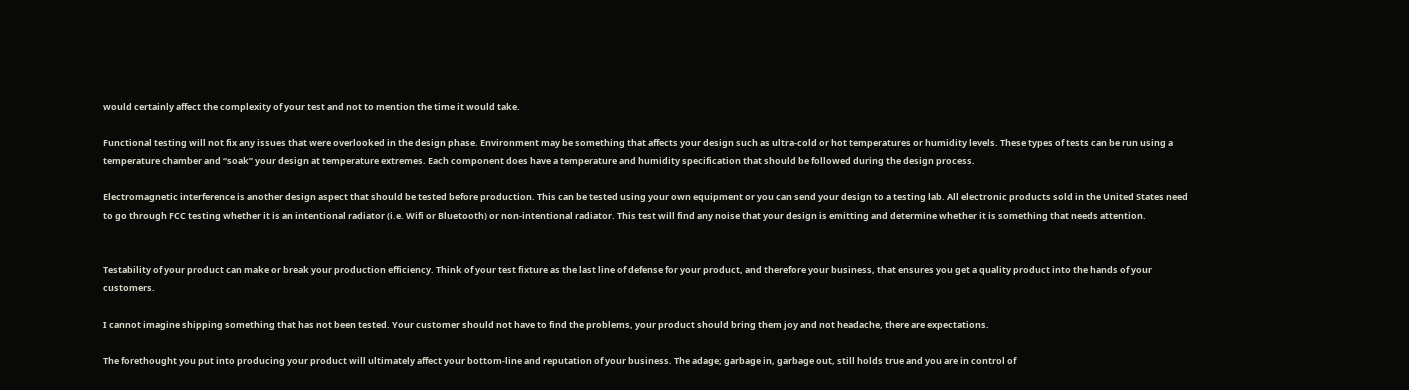would certainly affect the complexity of your test and not to mention the time it would take.

Functional testing will not fix any issues that were overlooked in the design phase. Environment may be something that affects your design such as ultra-cold or hot temperatures or humidity levels. These types of tests can be run using a temperature chamber and “soak” your design at temperature extremes. Each component does have a temperature and humidity specification that should be followed during the design process.

Electromagnetic interference is another design aspect that should be tested before production. This can be tested using your own equipment or you can send your design to a testing lab. All electronic products sold in the United States need to go through FCC testing whether it is an intentional radiator (i.e. Wifi or Bluetooth) or non-intentional radiator. This test will find any noise that your design is emitting and determine whether it is something that needs attention.


Testability of your product can make or break your production efficiency. Think of your test fixture as the last line of defense for your product, and therefore your business, that ensures you get a quality product into the hands of your customers.

I cannot imagine shipping something that has not been tested. Your customer should not have to find the problems, your product should bring them joy and not headache, there are expectations.

The forethought you put into producing your product will ultimately affect your bottom-line and reputation of your business. The adage; garbage in, garbage out, still holds true and you are in control of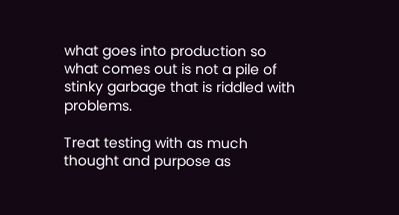what goes into production so what comes out is not a pile of stinky garbage that is riddled with problems.

Treat testing with as much thought and purpose as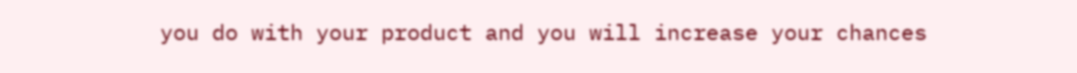you do with your product and you will increase your chances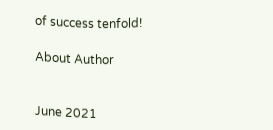of success tenfold!

About Author


June 2021